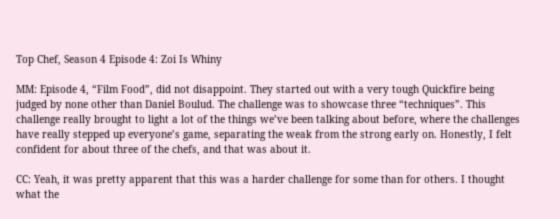Top Chef, Season 4 Episode 4: Zoi Is Whiny

MM: Episode 4, “Film Food”, did not disappoint. They started out with a very tough Quickfire being judged by none other than Daniel Boulud. The challenge was to showcase three “techniques”. This challenge really brought to light a lot of the things we’ve been talking about before, where the challenges have really stepped up everyone’s game, separating the weak from the strong early on. Honestly, I felt confident for about three of the chefs, and that was about it.

CC: Yeah, it was pretty apparent that this was a harder challenge for some than for others. I thought what the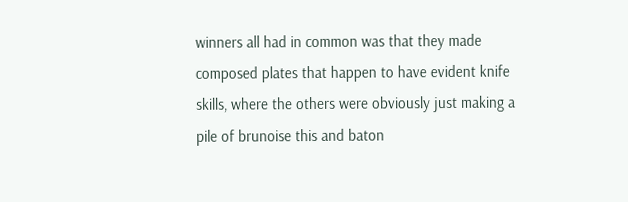winners all had in common was that they made composed plates that happen to have evident knife skills, where the others were obviously just making a pile of brunoise this and baton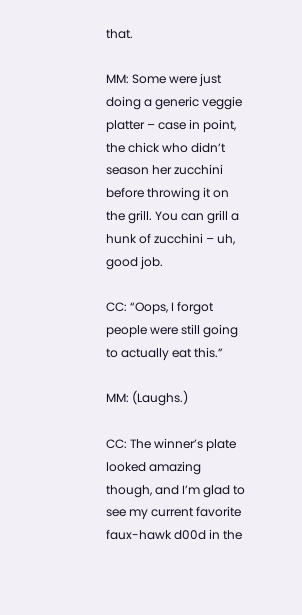that.

MM: Some were just doing a generic veggie platter – case in point, the chick who didn’t season her zucchini before throwing it on the grill. You can grill a hunk of zucchini – uh, good job.

CC: “Oops, I forgot people were still going to actually eat this.”

MM: (Laughs.)

CC: The winner’s plate looked amazing though, and I’m glad to see my current favorite faux-hawk d00d in the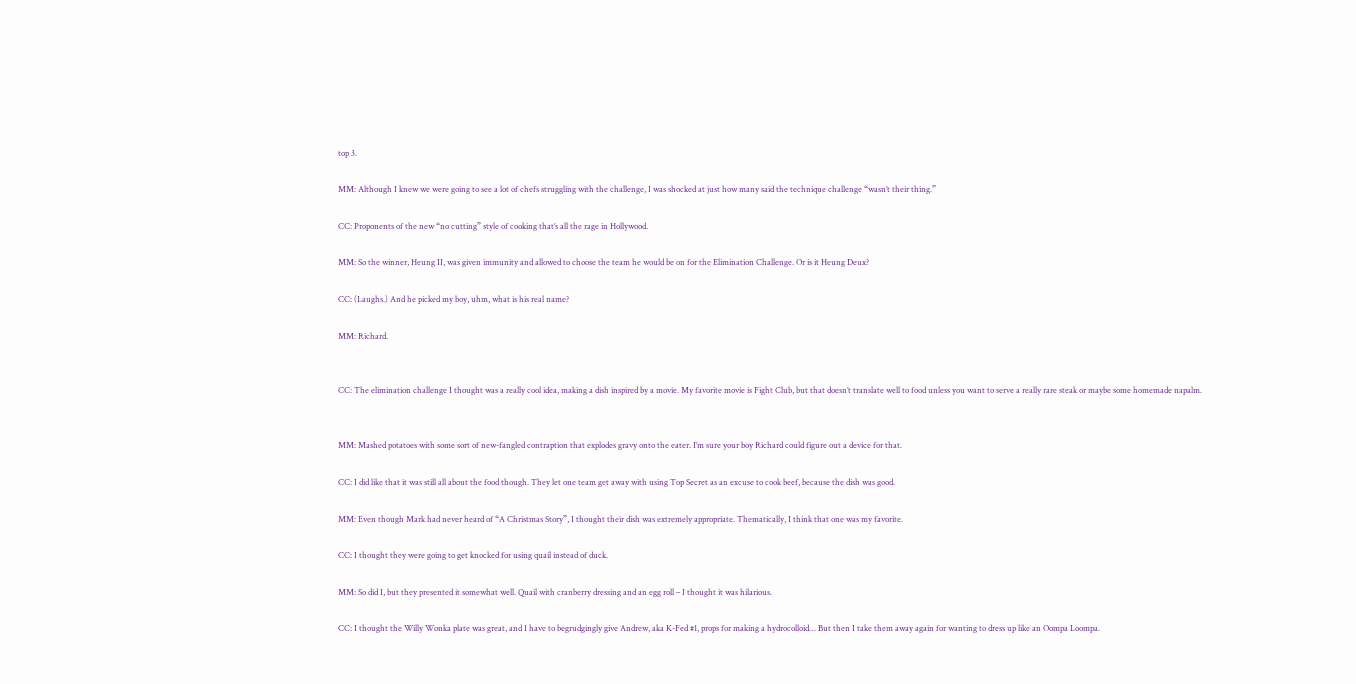top 3.

MM: Although I knew we were going to see a lot of chefs struggling with the challenge, I was shocked at just how many said the technique challenge “wasn’t their thing.”

CC: Proponents of the new “no cutting” style of cooking that’s all the rage in Hollywood.

MM: So the winner, Heung II, was given immunity and allowed to choose the team he would be on for the Elimination Challenge. Or is it Heung Deux?

CC: (Laughs.) And he picked my boy, uhm, what is his real name?

MM: Richard.


CC: The elimination challenge I thought was a really cool idea, making a dish inspired by a movie. My favorite movie is Fight Club, but that doesn’t translate well to food unless you want to serve a really rare steak or maybe some homemade napalm.


MM: Mashed potatoes with some sort of new-fangled contraption that explodes gravy onto the eater. I’m sure your boy Richard could figure out a device for that.

CC: I did like that it was still all about the food though. They let one team get away with using Top Secret as an excuse to cook beef, because the dish was good.

MM: Even though Mark had never heard of “A Christmas Story”, I thought their dish was extremely appropriate. Thematically, I think that one was my favorite.

CC: I thought they were going to get knocked for using quail instead of duck.

MM: So did I, but they presented it somewhat well. Quail with cranberry dressing and an egg roll – I thought it was hilarious.

CC: I thought the Willy Wonka plate was great, and I have to begrudgingly give Andrew, aka K-Fed #1, props for making a hydrocolloid… But then I take them away again for wanting to dress up like an Oompa Loompa.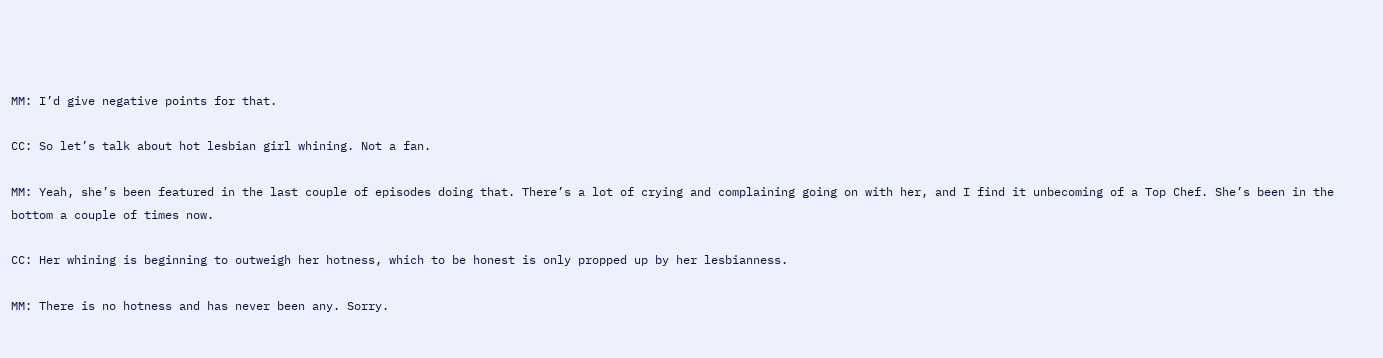MM: I’d give negative points for that.

CC: So let’s talk about hot lesbian girl whining. Not a fan.

MM: Yeah, she’s been featured in the last couple of episodes doing that. There’s a lot of crying and complaining going on with her, and I find it unbecoming of a Top Chef. She’s been in the bottom a couple of times now.

CC: Her whining is beginning to outweigh her hotness, which to be honest is only propped up by her lesbianness.

MM: There is no hotness and has never been any. Sorry.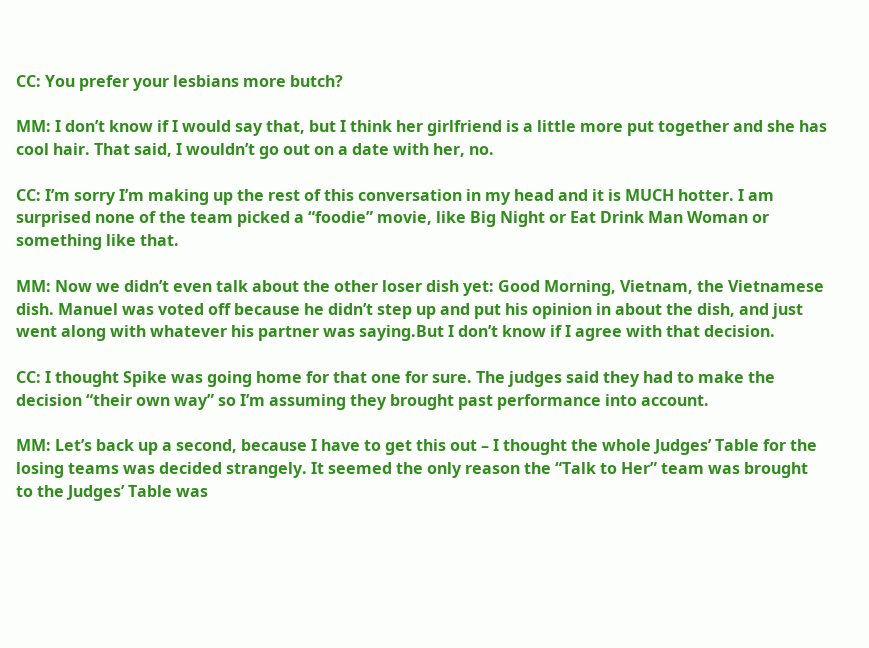CC: You prefer your lesbians more butch?

MM: I don’t know if I would say that, but I think her girlfriend is a little more put together and she has cool hair. That said, I wouldn’t go out on a date with her, no.

CC: I’m sorry I’m making up the rest of this conversation in my head and it is MUCH hotter. I am surprised none of the team picked a “foodie” movie, like Big Night or Eat Drink Man Woman or something like that.

MM: Now we didn’t even talk about the other loser dish yet: Good Morning, Vietnam, the Vietnamese dish. Manuel was voted off because he didn’t step up and put his opinion in about the dish, and just went along with whatever his partner was saying.But I don’t know if I agree with that decision.

CC: I thought Spike was going home for that one for sure. The judges said they had to make the decision “their own way” so I’m assuming they brought past performance into account.

MM: Let’s back up a second, because I have to get this out – I thought the whole Judges’ Table for the losing teams was decided strangely. It seemed the only reason the “Talk to Her” team was brought to the Judges’ Table was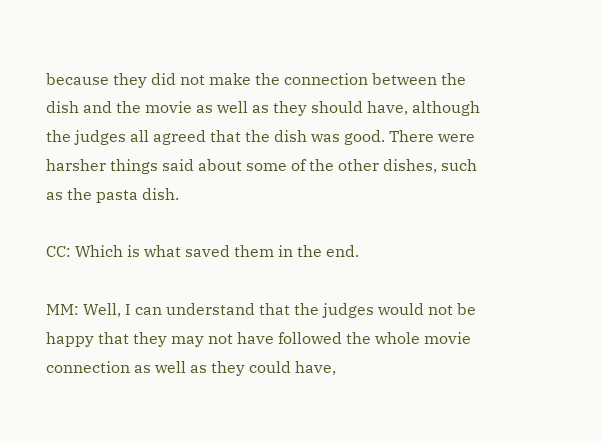because they did not make the connection between the dish and the movie as well as they should have, although the judges all agreed that the dish was good. There were harsher things said about some of the other dishes, such as the pasta dish.

CC: Which is what saved them in the end.

MM: Well, I can understand that the judges would not be happy that they may not have followed the whole movie connection as well as they could have,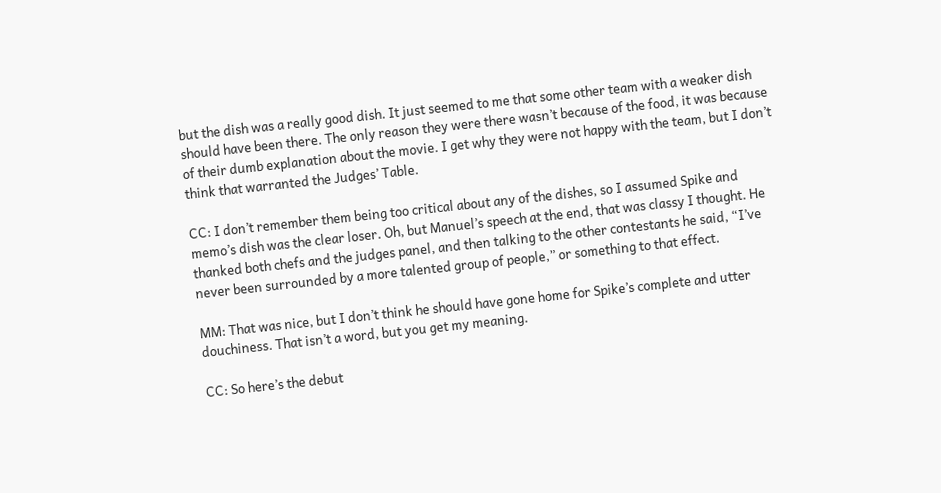but the dish was a really good dish. It just seemed to me that some other team with a weaker dish should have been there. The only reason they were there wasn’t because of the food, it was because of their dumb explanation about the movie. I get why they were not happy with the team, but I don’t think that warranted the Judges’ Table.

CC: I don’t remember them being too critical about any of the dishes, so I assumed Spike and memo’s dish was the clear loser. Oh, but Manuel’s speech at the end, that was classy I thought. He thanked both chefs and the judges panel, and then talking to the other contestants he said, “I’ve never been surrounded by a more talented group of people,” or something to that effect.

MM: That was nice, but I don’t think he should have gone home for Spike’s complete and utter douchiness. That isn’t a word, but you get my meaning.

CC: So here’s the debut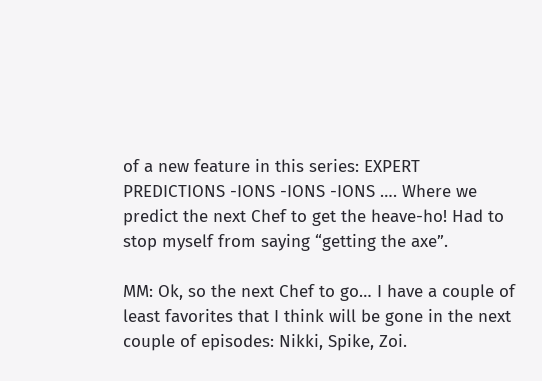of a new feature in this series: EXPERT PREDICTIONS -IONS -IONS -IONS …. Where we predict the next Chef to get the heave-ho! Had to stop myself from saying “getting the axe”.

MM: Ok, so the next Chef to go… I have a couple of least favorites that I think will be gone in the next couple of episodes: Nikki, Spike, Zoi.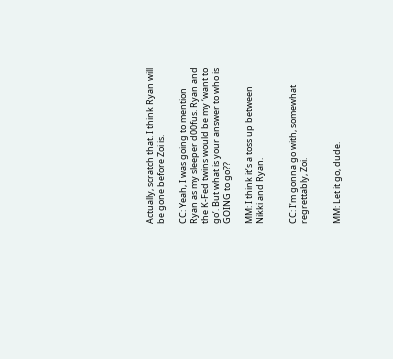Actually, scratch that. I think Ryan will be gone before Zoi is.

CC: Yeah, I was going to mention Ryan as my sleeper d00fus. Ryan and the K-Fed twins would be my ‘want to go’. But what is your answer to who is GOING to go??

MM: I think it’s a toss up between Nikki and Ryan.


CC: I’m gonna go with, somewhat regrettably, Zoi.


MM: Let it go, dude.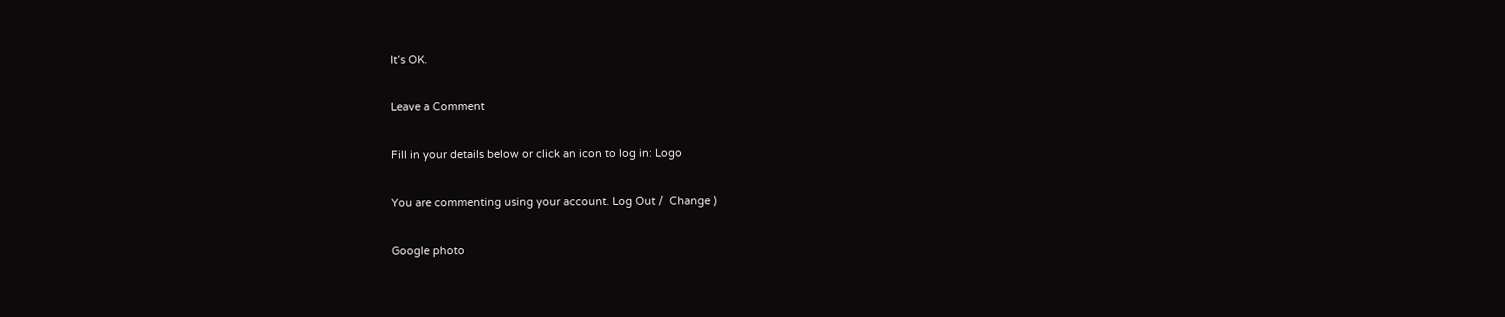It’s OK.

Leave a Comment

Fill in your details below or click an icon to log in: Logo

You are commenting using your account. Log Out /  Change )

Google photo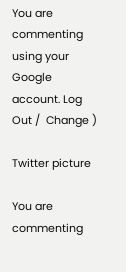You are commenting using your Google account. Log Out /  Change )

Twitter picture

You are commenting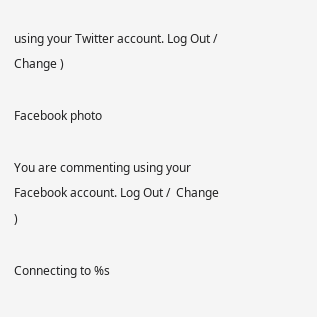using your Twitter account. Log Out /  Change )

Facebook photo

You are commenting using your Facebook account. Log Out /  Change )

Connecting to %s